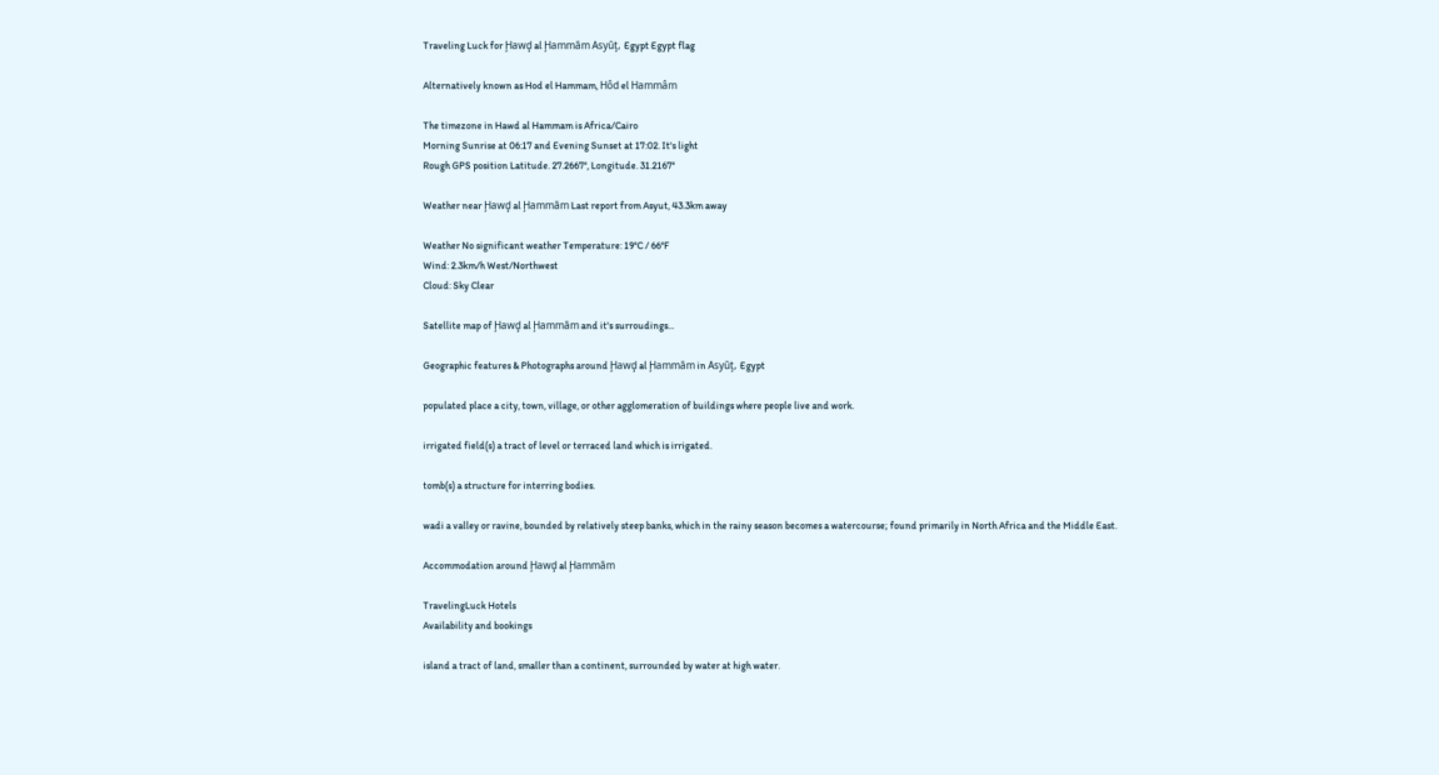Traveling Luck for Ḩawḑ al Ḩammām Asyūţ, Egypt Egypt flag

Alternatively known as Hod el Hammam, Hôd el Hammâm

The timezone in Hawd al Hammam is Africa/Cairo
Morning Sunrise at 06:17 and Evening Sunset at 17:02. It's light
Rough GPS position Latitude. 27.2667°, Longitude. 31.2167°

Weather near Ḩawḑ al Ḩammām Last report from Asyut, 43.3km away

Weather No significant weather Temperature: 19°C / 66°F
Wind: 2.3km/h West/Northwest
Cloud: Sky Clear

Satellite map of Ḩawḑ al Ḩammām and it's surroudings...

Geographic features & Photographs around Ḩawḑ al Ḩammām in Asyūţ, Egypt

populated place a city, town, village, or other agglomeration of buildings where people live and work.

irrigated field(s) a tract of level or terraced land which is irrigated.

tomb(s) a structure for interring bodies.

wadi a valley or ravine, bounded by relatively steep banks, which in the rainy season becomes a watercourse; found primarily in North Africa and the Middle East.

Accommodation around Ḩawḑ al Ḩammām

TravelingLuck Hotels
Availability and bookings

island a tract of land, smaller than a continent, surrounded by water at high water.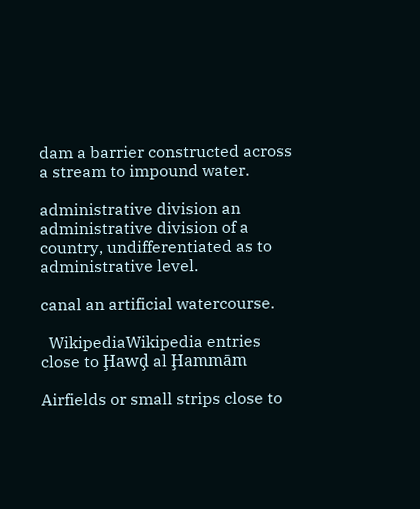dam a barrier constructed across a stream to impound water.

administrative division an administrative division of a country, undifferentiated as to administrative level.

canal an artificial watercourse.

  WikipediaWikipedia entries close to Ḩawḑ al Ḩammām

Airfields or small strips close to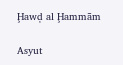Ḩawḑ al Ḩammām

Asyut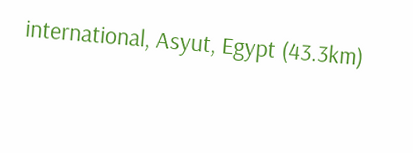international, Asyut, Egypt (43.3km)